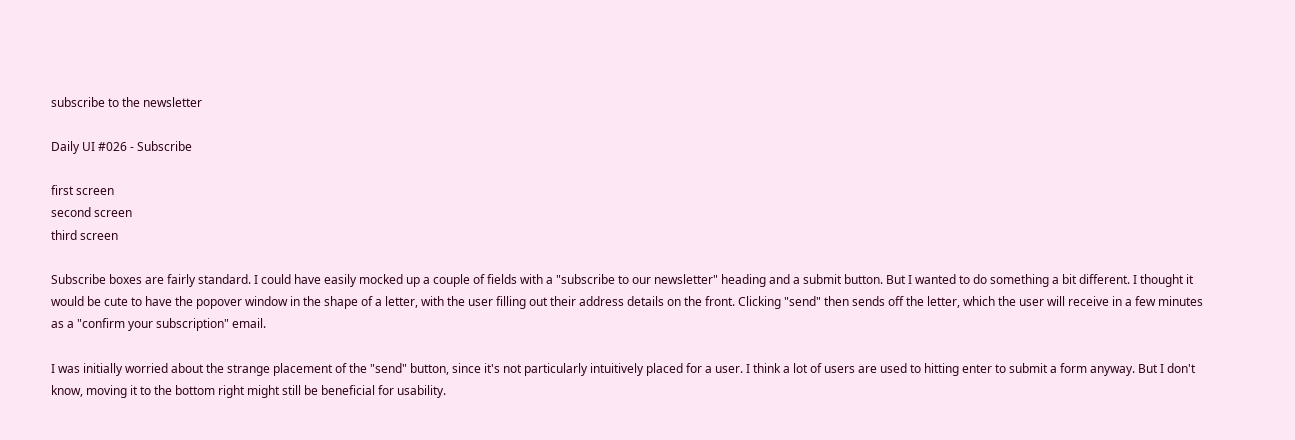subscribe to the newsletter

Daily UI #026 - Subscribe

first screen
second screen
third screen

Subscribe boxes are fairly standard. I could have easily mocked up a couple of fields with a "subscribe to our newsletter" heading and a submit button. But I wanted to do something a bit different. I thought it would be cute to have the popover window in the shape of a letter, with the user filling out their address details on the front. Clicking "send" then sends off the letter, which the user will receive in a few minutes as a "confirm your subscription" email.

I was initially worried about the strange placement of the "send" button, since it's not particularly intuitively placed for a user. I think a lot of users are used to hitting enter to submit a form anyway. But I don't know, moving it to the bottom right might still be beneficial for usability.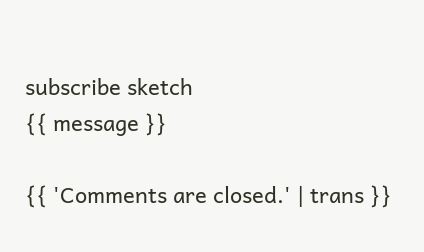subscribe sketch
{{ message }}

{{ 'Comments are closed.' | trans }}